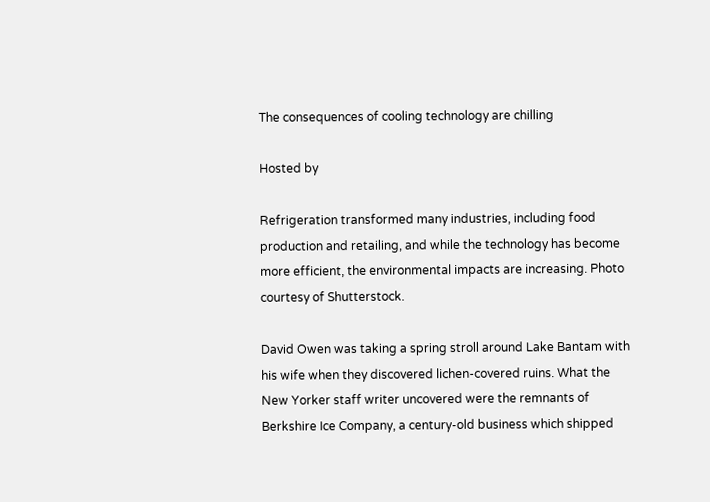The consequences of cooling technology are chilling

Hosted by

Refrigeration transformed many industries, including food production and retailing, and while the technology has become more efficient, the environmental impacts are increasing. Photo courtesy of Shutterstock.

David Owen was taking a spring stroll around Lake Bantam with his wife when they discovered lichen-covered ruins. What the New Yorker staff writer uncovered were the remnants of Berkshire Ice Company, a century-old business which shipped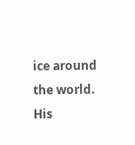ice around the world. His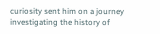curiosity sent him on a journey investigating the history of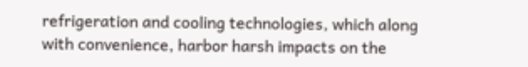refrigeration and cooling technologies, which along with convenience, harbor harsh impacts on the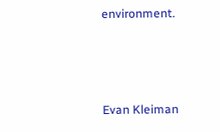environment.



Evan Kleiman